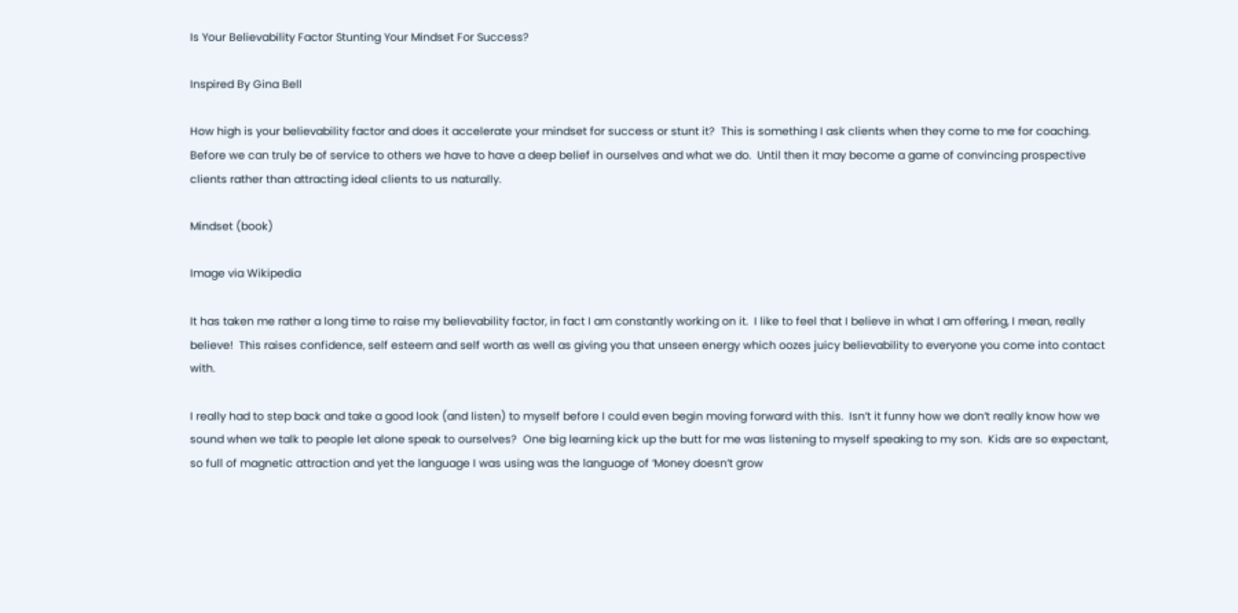Is Your Believability Factor Stunting Your Mindset For Success?

Inspired By Gina Bell

How high is your believability factor and does it accelerate your mindset for success or stunt it?  This is something I ask clients when they come to me for coaching.  Before we can truly be of service to others we have to have a deep belief in ourselves and what we do.  Until then it may become a game of convincing prospective clients rather than attracting ideal clients to us naturally.

Mindset (book)

Image via Wikipedia

It has taken me rather a long time to raise my believability factor, in fact I am constantly working on it.  I like to feel that I believe in what I am offering, I mean, really believe!  This raises confidence, self esteem and self worth as well as giving you that unseen energy which oozes juicy believability to everyone you come into contact with.

I really had to step back and take a good look (and listen) to myself before I could even begin moving forward with this.  Isn’t it funny how we don’t really know how we sound when we talk to people let alone speak to ourselves?  One big learning kick up the butt for me was listening to myself speaking to my son.  Kids are so expectant, so full of magnetic attraction and yet the language I was using was the language of ‘Money doesn’t grow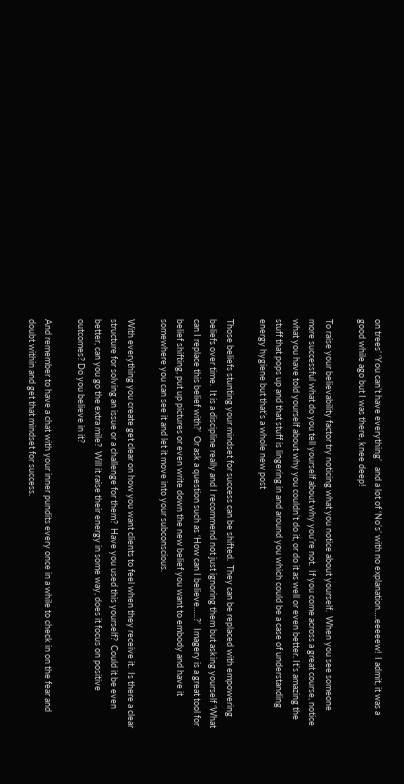on trees’ ‘You can’t have everything’   and a lot of ‘No’s’ with no explanation….eeeeew!  I admit, it was a good while ago but I was there, knee deep!

To raise your believability factor try noticing what you notice about yourself.  When you see someone more successful what do you tell yourself about why you’re not.  If you come across a great course, notice what you have told yourself about why you couldn’t do it, or do it as well or even better. It’s amazing the stuff that pops up and that stuff is lingering in and around you which could be a case of understanding energy hygiene but that’s a whole new post

Those beliefs stunting your mindset for success can be shifted.  They can be replaced with empowering beliefs over time.  It is a discipline really and I recommend not just ignoring them but asking yourself ‘What can I replace this belief with?’  Or ask a question such as ‘How can I believe…..?’  Imagery is a great tool for belief shifting, put up pictures or even write down the new belief you want to embody and have it somewhere you can see it and let it move into your subconscious.

With everything you create get clear on how you want clients to feel when they receive it.  Is there a clear structure for solving an issue or a challenge for them?  Have you used this yourself?  Could it be even better, can you go the extra mile?  Will it raise their energy in some way, does it focus on positive outcomes? Do you believe in it?

And remember to have a chat with your inner pundits every once in a while to check in on the fear and doubt within and get that mindset for success.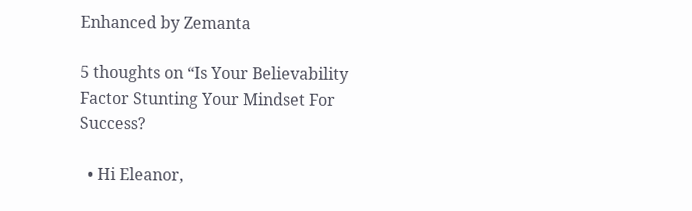Enhanced by Zemanta

5 thoughts on “Is Your Believability Factor Stunting Your Mindset For Success?

  • Hi Eleanor,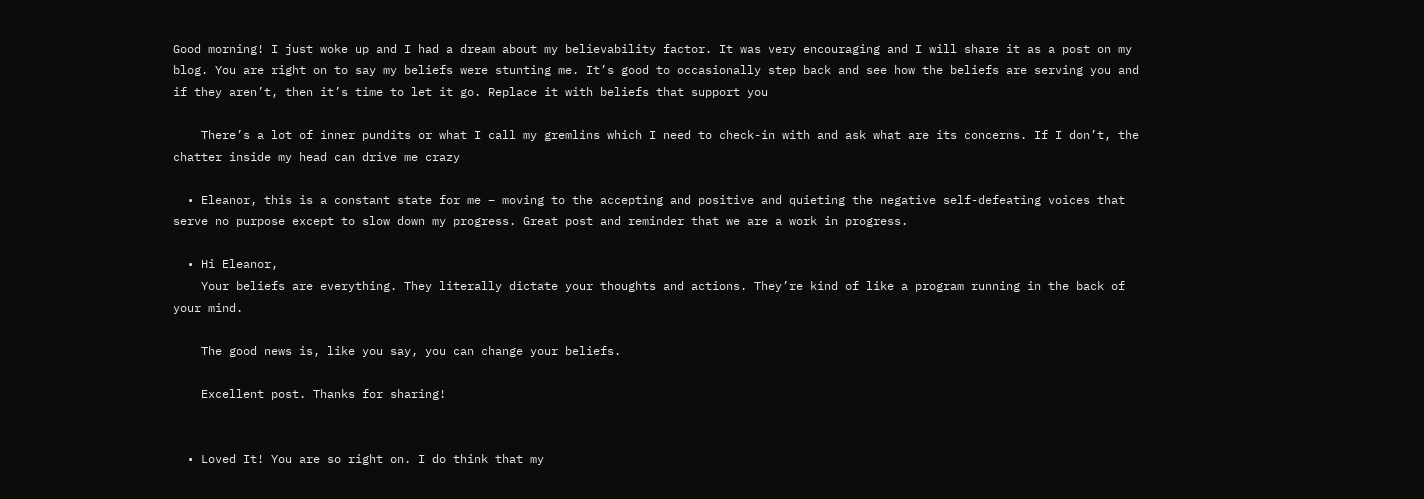Good morning! I just woke up and I had a dream about my believability factor. It was very encouraging and I will share it as a post on my blog. You are right on to say my beliefs were stunting me. It’s good to occasionally step back and see how the beliefs are serving you and if they aren’t, then it’s time to let it go. Replace it with beliefs that support you

    There’s a lot of inner pundits or what I call my gremlins which I need to check-in with and ask what are its concerns. If I don’t, the chatter inside my head can drive me crazy

  • Eleanor, this is a constant state for me – moving to the accepting and positive and quieting the negative self-defeating voices that serve no purpose except to slow down my progress. Great post and reminder that we are a work in progress.

  • Hi Eleanor,
    Your beliefs are everything. They literally dictate your thoughts and actions. They’re kind of like a program running in the back of your mind.

    The good news is, like you say, you can change your beliefs.

    Excellent post. Thanks for sharing!


  • Loved It! You are so right on. I do think that my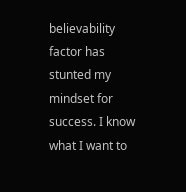believability factor has stunted my mindset for success. I know what I want to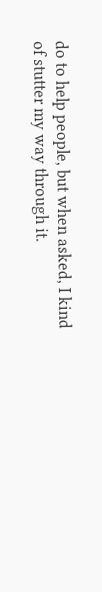do to help people, but when asked, I kind of stutter my way through it.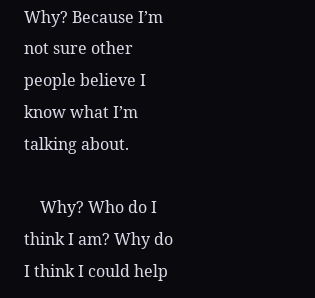Why? Because I’m not sure other people believe I know what I’m talking about.

    Why? Who do I think I am? Why do I think I could help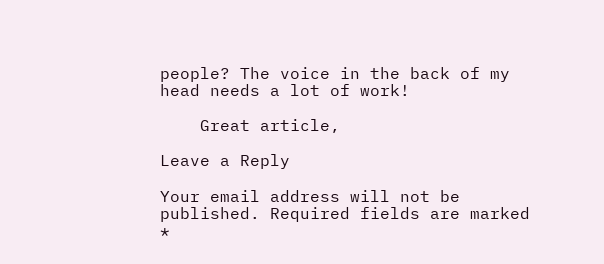people? The voice in the back of my head needs a lot of work!

    Great article,

Leave a Reply

Your email address will not be published. Required fields are marked *